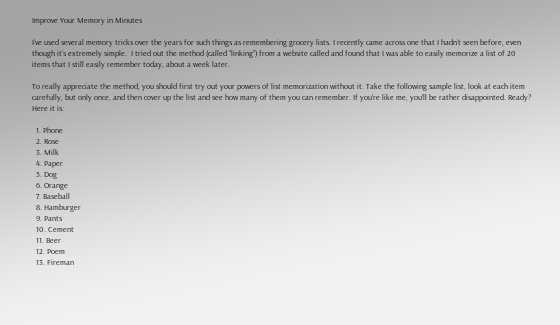Improve Your Memory in Minutes

I’ve used several memory tricks over the years for such things as remembering grocery lists. I recently came across one that I hadn’t seen before, even though it’s extremely simple.  I tried out the method (called “linking”) from a website called and found that I was able to easily memorize a list of 20 items that I still easily remember today, about a week later.

To really appreciate the method, you should first try out your powers of list memorization without it. Take the following sample list, look at each item carefully, but only once, and then cover up the list and see how many of them you can remember. If you’re like me, you’ll be rather disappointed. Ready? Here it is:

  1. Phone
  2. Rose
  3. Milk
  4. Paper
  5. Dog
  6. Orange
  7. Baseball
  8. Hamburger
  9. Pants
  10. Cement
  11. Beer
  12. Poem
  13. Fireman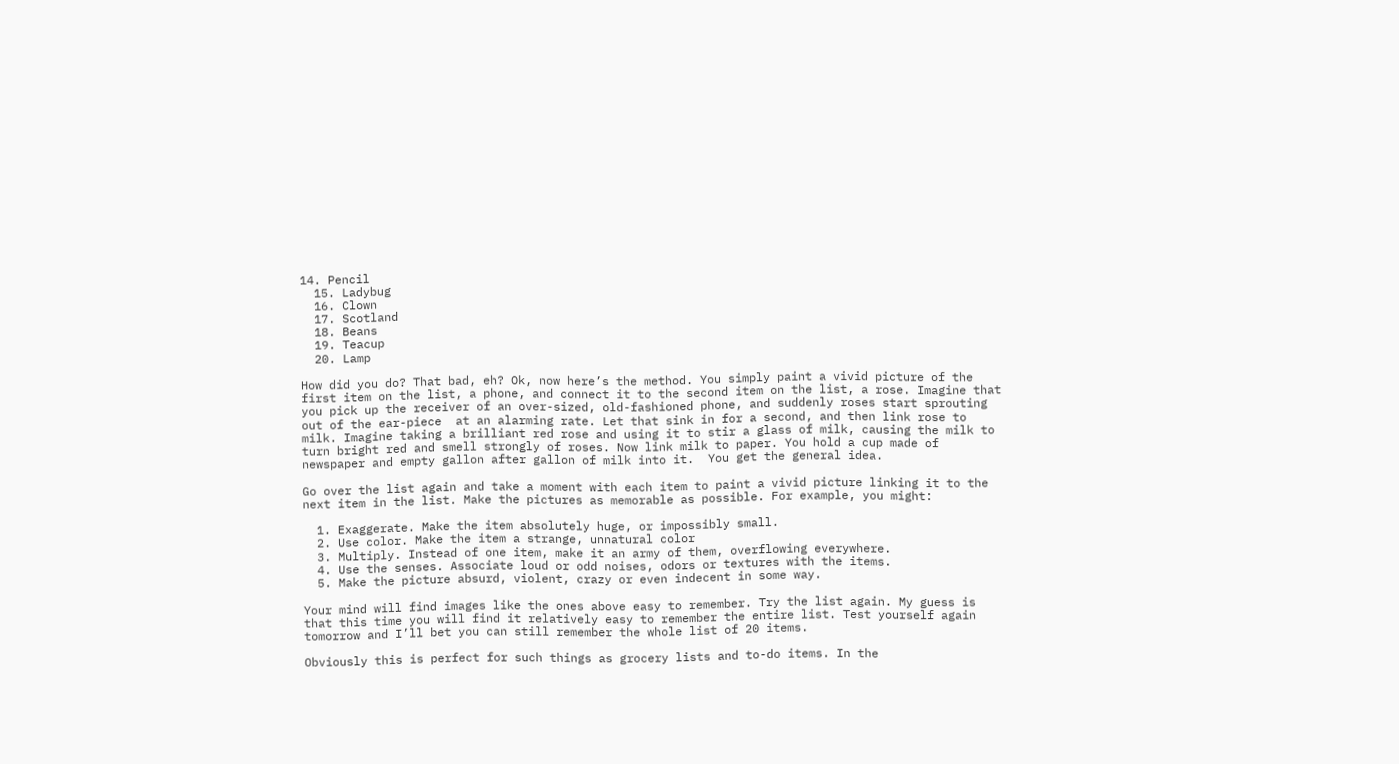14. Pencil
  15. Ladybug
  16. Clown
  17. Scotland
  18. Beans
  19. Teacup
  20. Lamp

How did you do? That bad, eh? Ok, now here’s the method. You simply paint a vivid picture of the first item on the list, a phone, and connect it to the second item on the list, a rose. Imagine that you pick up the receiver of an over-sized, old-fashioned phone, and suddenly roses start sprouting out of the ear-piece  at an alarming rate. Let that sink in for a second, and then link rose to milk. Imagine taking a brilliant red rose and using it to stir a glass of milk, causing the milk to turn bright red and smell strongly of roses. Now link milk to paper. You hold a cup made of newspaper and empty gallon after gallon of milk into it.  You get the general idea.

Go over the list again and take a moment with each item to paint a vivid picture linking it to the next item in the list. Make the pictures as memorable as possible. For example, you might:

  1. Exaggerate. Make the item absolutely huge, or impossibly small.
  2. Use color. Make the item a strange, unnatural color
  3. Multiply. Instead of one item, make it an army of them, overflowing everywhere.
  4. Use the senses. Associate loud or odd noises, odors or textures with the items.
  5. Make the picture absurd, violent, crazy or even indecent in some way.

Your mind will find images like the ones above easy to remember. Try the list again. My guess is that this time you will find it relatively easy to remember the entire list. Test yourself again tomorrow and I’ll bet you can still remember the whole list of 20 items.

Obviously this is perfect for such things as grocery lists and to-do items. In the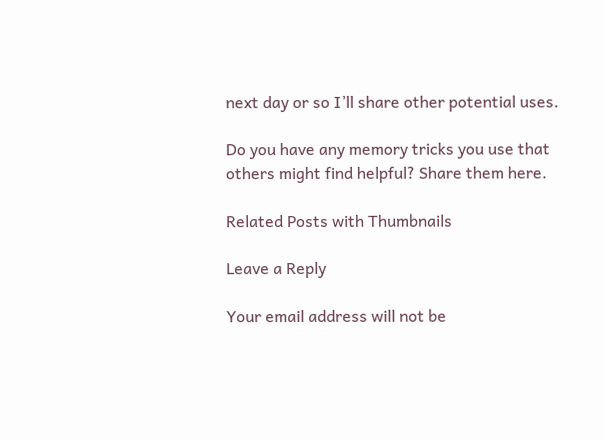next day or so I’ll share other potential uses.

Do you have any memory tricks you use that others might find helpful? Share them here.

Related Posts with Thumbnails

Leave a Reply

Your email address will not be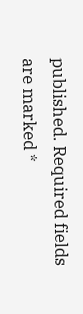published. Required fields are marked *